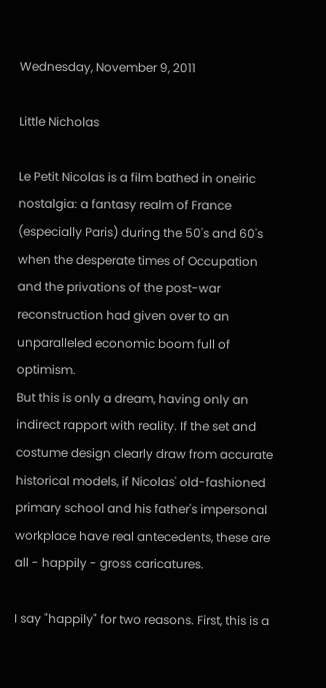Wednesday, November 9, 2011

Little Nicholas

Le Petit Nicolas is a film bathed in oneiric nostalgia: a fantasy realm of France (especially Paris) during the 50's and 60's when the desperate times of Occupation and the privations of the post-war reconstruction had given over to an unparalleled economic boom full of optimism.
But this is only a dream, having only an indirect rapport with reality. If the set and costume design clearly draw from accurate historical models, if Nicolas' old-fashioned primary school and his father's impersonal workplace have real antecedents, these are all - happily - gross caricatures.

I say "happily" for two reasons. First, this is a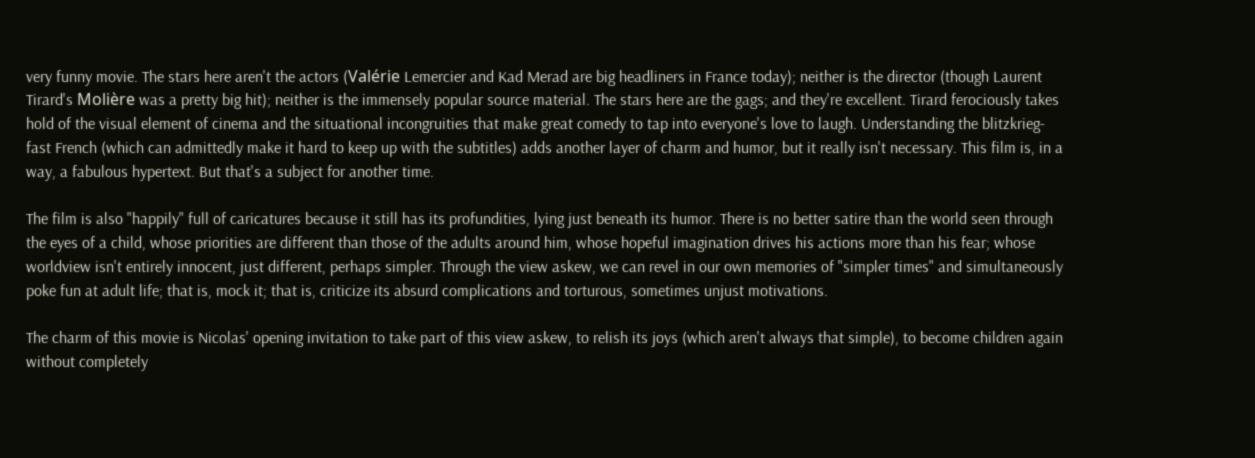very funny movie. The stars here aren't the actors (Valérie Lemercier and Kad Merad are big headliners in France today); neither is the director (though Laurent Tirard's Molière was a pretty big hit); neither is the immensely popular source material. The stars here are the gags; and they're excellent. Tirard ferociously takes hold of the visual element of cinema and the situational incongruities that make great comedy to tap into everyone's love to laugh. Understanding the blitzkrieg-fast French (which can admittedly make it hard to keep up with the subtitles) adds another layer of charm and humor, but it really isn't necessary. This film is, in a way, a fabulous hypertext. But that's a subject for another time.

The film is also "happily" full of caricatures because it still has its profundities, lying just beneath its humor. There is no better satire than the world seen through the eyes of a child, whose priorities are different than those of the adults around him, whose hopeful imagination drives his actions more than his fear; whose worldview isn't entirely innocent, just different, perhaps simpler. Through the view askew, we can revel in our own memories of "simpler times" and simultaneously poke fun at adult life; that is, mock it; that is, criticize its absurd complications and torturous, sometimes unjust motivations.

The charm of this movie is Nicolas' opening invitation to take part of this view askew, to relish its joys (which aren't always that simple), to become children again without completely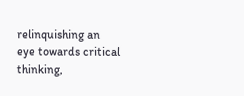relinquishing an eye towards critical thinking,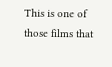This is one of those films that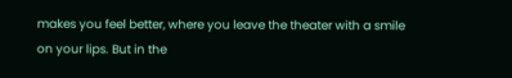makes you feel better, where you leave the theater with a smile on your lips. But in the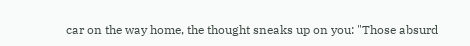car on the way home, the thought sneaks up on you: "Those absurd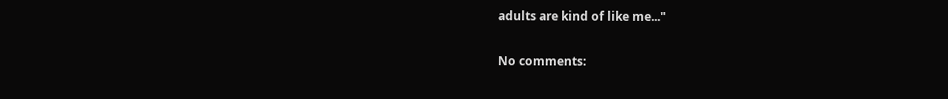adults are kind of like me..."

No comments: